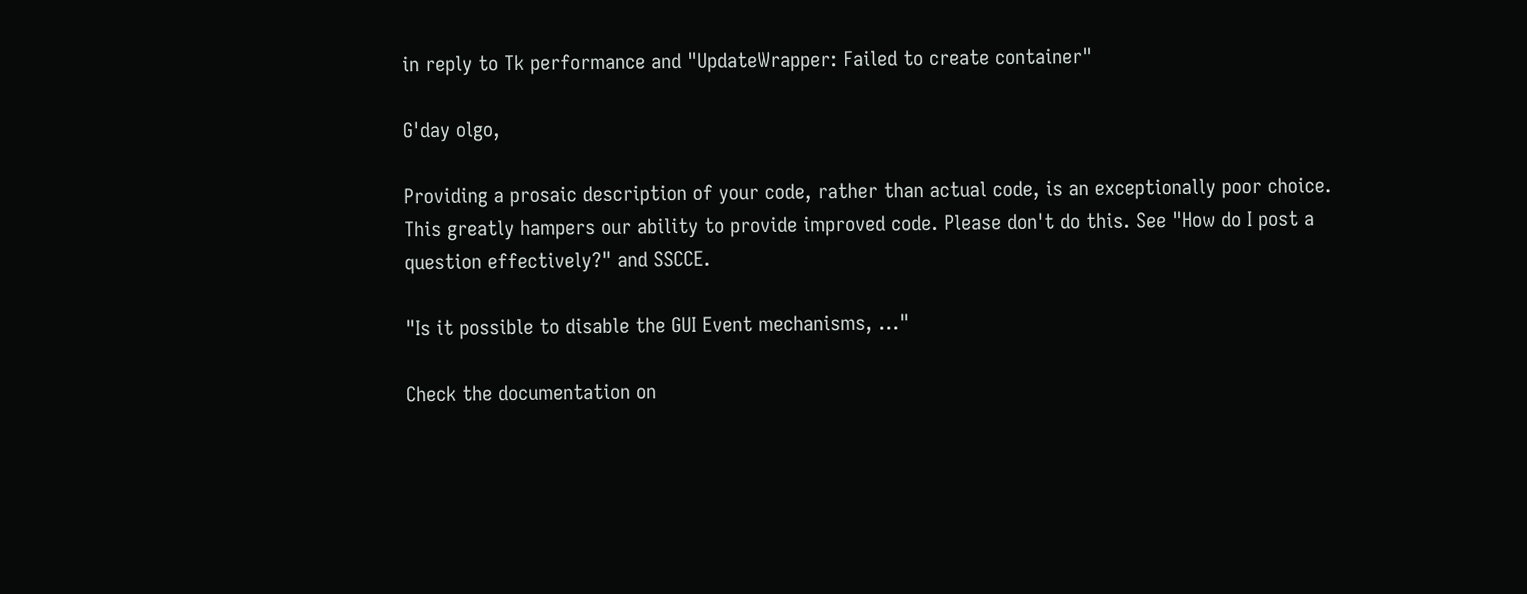in reply to Tk performance and "UpdateWrapper: Failed to create container"

G'day olgo,

Providing a prosaic description of your code, rather than actual code, is an exceptionally poor choice. This greatly hampers our ability to provide improved code. Please don't do this. See "How do I post a question effectively?" and SSCCE.

"Is it possible to disable the GUI Event mechanisms, ..."

Check the documentation on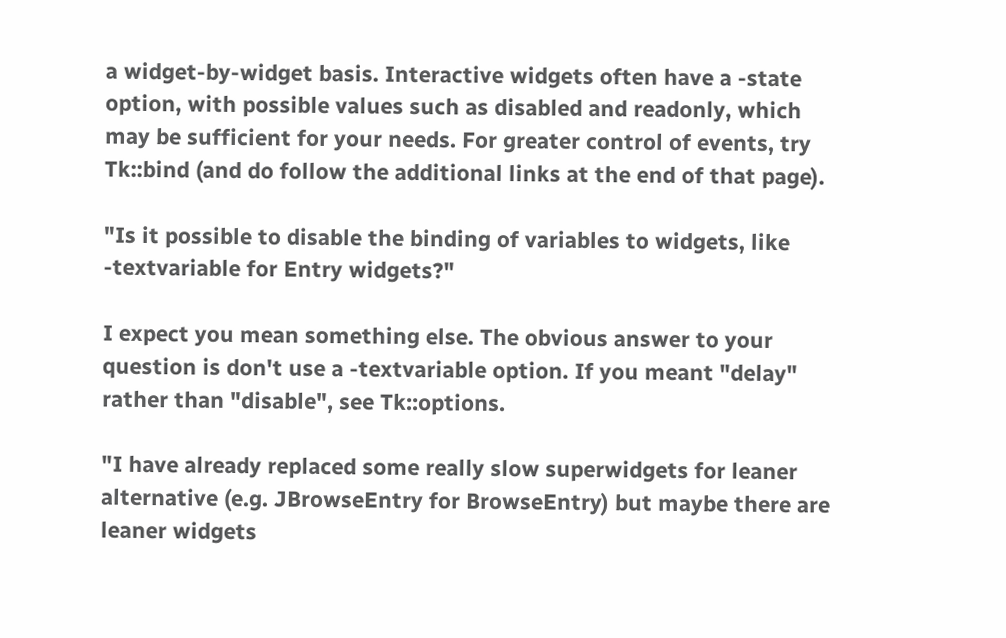a widget-by-widget basis. Interactive widgets often have a -state option, with possible values such as disabled and readonly, which may be sufficient for your needs. For greater control of events, try Tk::bind (and do follow the additional links at the end of that page).

"Is it possible to disable the binding of variables to widgets, like -textvariable for Entry widgets?"

I expect you mean something else. The obvious answer to your question is don't use a -textvariable option. If you meant "delay" rather than "disable", see Tk::options.

"I have already replaced some really slow superwidgets for leaner alternative (e.g. JBrowseEntry for BrowseEntry) but maybe there are leaner widgets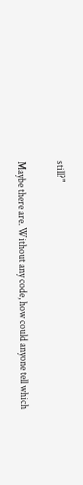still?"

Maybe there are. Without any code, how could anyone tell which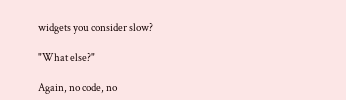widgets you consider slow?

"What else?"

Again, no code, no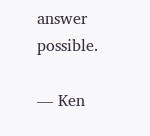answer possible.

— Ken